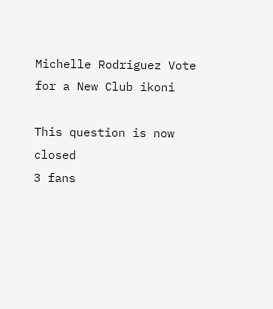Michelle Rodriguez Vote for a New Club ikoni

This question is now closed
3 fans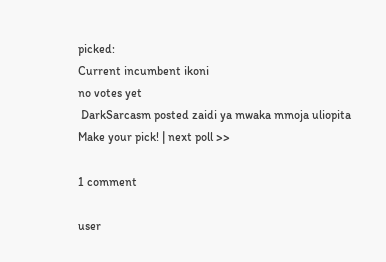picked:
Current incumbent ikoni
no votes yet
 DarkSarcasm posted zaidi ya mwaka mmoja uliopita
Make your pick! | next poll >>

1 comment

user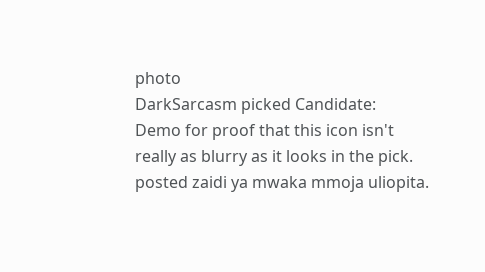photo
DarkSarcasm picked Candidate:
Demo for proof that this icon isn't really as blurry as it looks in the pick.
posted zaidi ya mwaka mmoja uliopita.